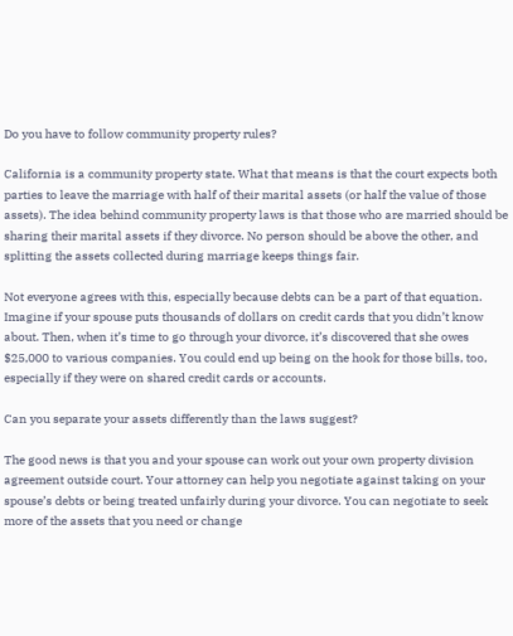Do you have to follow community property rules?

California is a community property state. What that means is that the court expects both parties to leave the marriage with half of their marital assets (or half the value of those assets). The idea behind community property laws is that those who are married should be sharing their marital assets if they divorce. No person should be above the other, and splitting the assets collected during marriage keeps things fair.

Not everyone agrees with this, especially because debts can be a part of that equation. Imagine if your spouse puts thousands of dollars on credit cards that you didn’t know about. Then, when it’s time to go through your divorce, it’s discovered that she owes $25,000 to various companies. You could end up being on the hook for those bills, too, especially if they were on shared credit cards or accounts.

Can you separate your assets differently than the laws suggest?

The good news is that you and your spouse can work out your own property division agreement outside court. Your attorney can help you negotiate against taking on your spouse’s debts or being treated unfairly during your divorce. You can negotiate to seek more of the assets that you need or change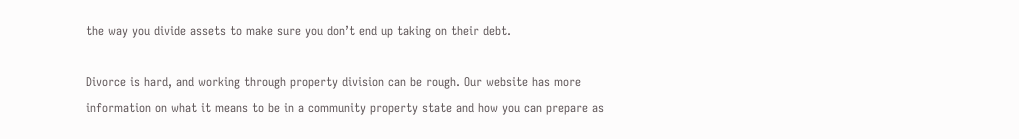the way you divide assets to make sure you don’t end up taking on their debt.

Divorce is hard, and working through property division can be rough. Our website has more information on what it means to be in a community property state and how you can prepare as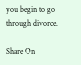you begin to go through divorce.

Share On